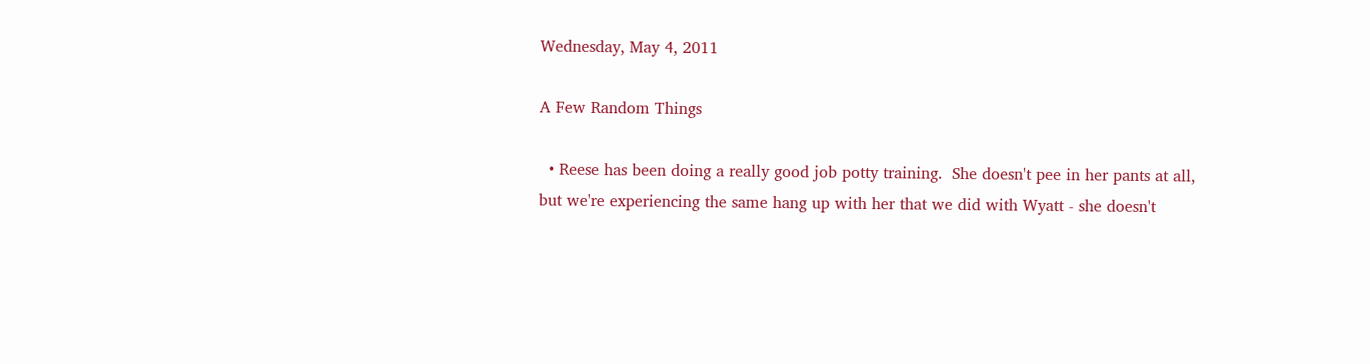Wednesday, May 4, 2011

A Few Random Things

  • Reese has been doing a really good job potty training.  She doesn't pee in her pants at all, but we're experiencing the same hang up with her that we did with Wyatt - she doesn't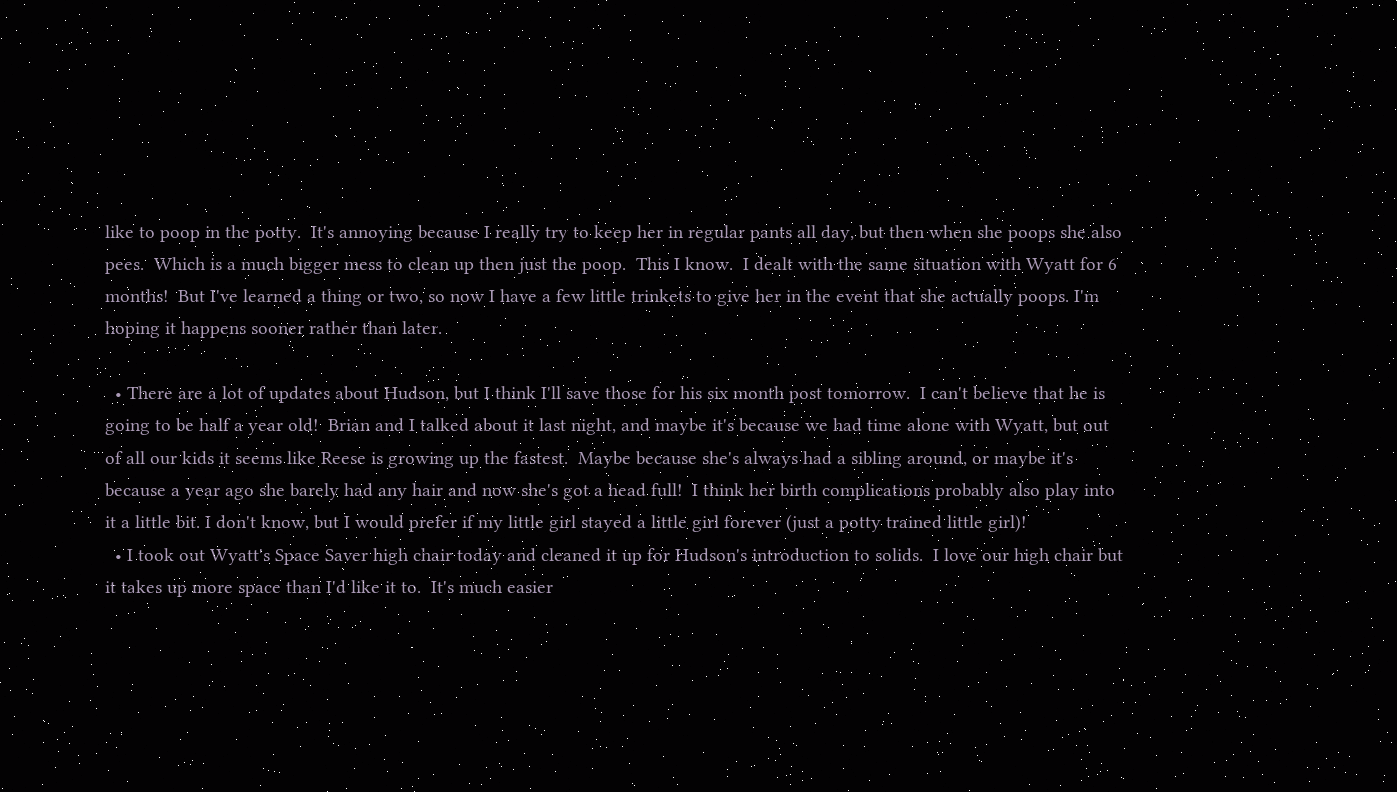like to poop in the potty.  It's annoying because I really try to keep her in regular pants all day, but then when she poops she also pees.  Which is a much bigger mess to clean up then just the poop.  This I know.  I dealt with the same situation with Wyatt for 6 months!  But I've learned a thing or two, so now I have a few little trinkets to give her in the event that she actually poops. I'm hoping it happens sooner rather than later.

  • There are a lot of updates about Hudson, but I think I'll save those for his six month post tomorrow.  I can't believe that he is going to be half a year old!  Brian and I talked about it last night, and maybe it's because we had time alone with Wyatt, but out of all our kids it seems like Reese is growing up the fastest.  Maybe because she's always had a sibling around, or maybe it's because a year ago she barely had any hair and now she's got a head full!  I think her birth complications probably also play into it a little bit. I don't know, but I would prefer if my little girl stayed a little girl forever (just a potty trained little girl)!
  • I took out Wyatt's Space Saver high chair today and cleaned it up for Hudson's introduction to solids.  I love our high chair but it takes up more space than I'd like it to.  It's much easier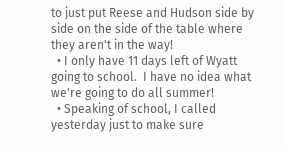to just put Reese and Hudson side by side on the side of the table where they aren't in the way!
  • I only have 11 days left of Wyatt going to school.  I have no idea what we're going to do all summer!
  • Speaking of school, I called yesterday just to make sure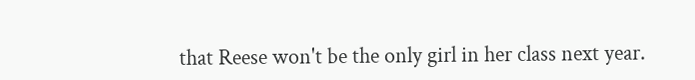that Reese won't be the only girl in her class next year.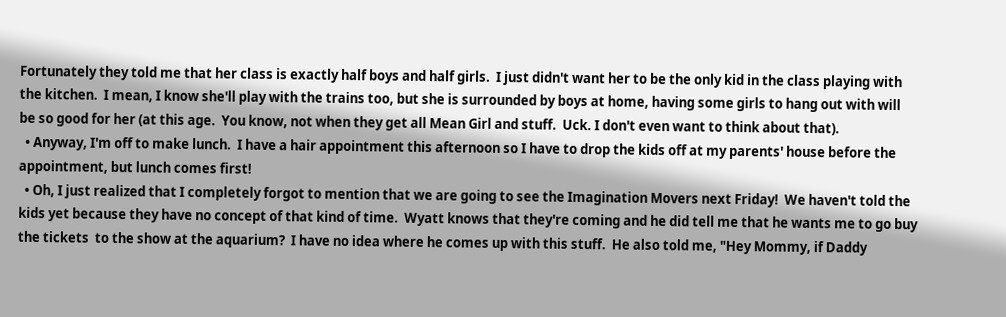Fortunately they told me that her class is exactly half boys and half girls.  I just didn't want her to be the only kid in the class playing with the kitchen.  I mean, I know she'll play with the trains too, but she is surrounded by boys at home, having some girls to hang out with will be so good for her (at this age.  You know, not when they get all Mean Girl and stuff.  Uck. I don't even want to think about that).
  • Anyway, I'm off to make lunch.  I have a hair appointment this afternoon so I have to drop the kids off at my parents' house before the appointment, but lunch comes first!
  • Oh, I just realized that I completely forgot to mention that we are going to see the Imagination Movers next Friday!  We haven't told the kids yet because they have no concept of that kind of time.  Wyatt knows that they're coming and he did tell me that he wants me to go buy the tickets  to the show at the aquarium?  I have no idea where he comes up with this stuff.  He also told me, "Hey Mommy, if Daddy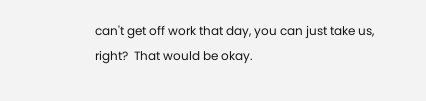can't get off work that day, you can just take us, right?  That would be okay.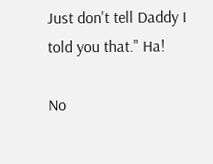Just don't tell Daddy I told you that." Ha!

No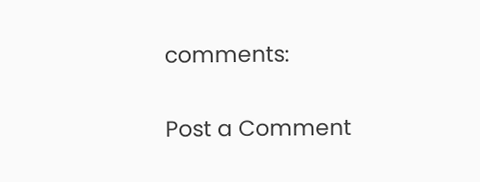comments:

Post a Comment